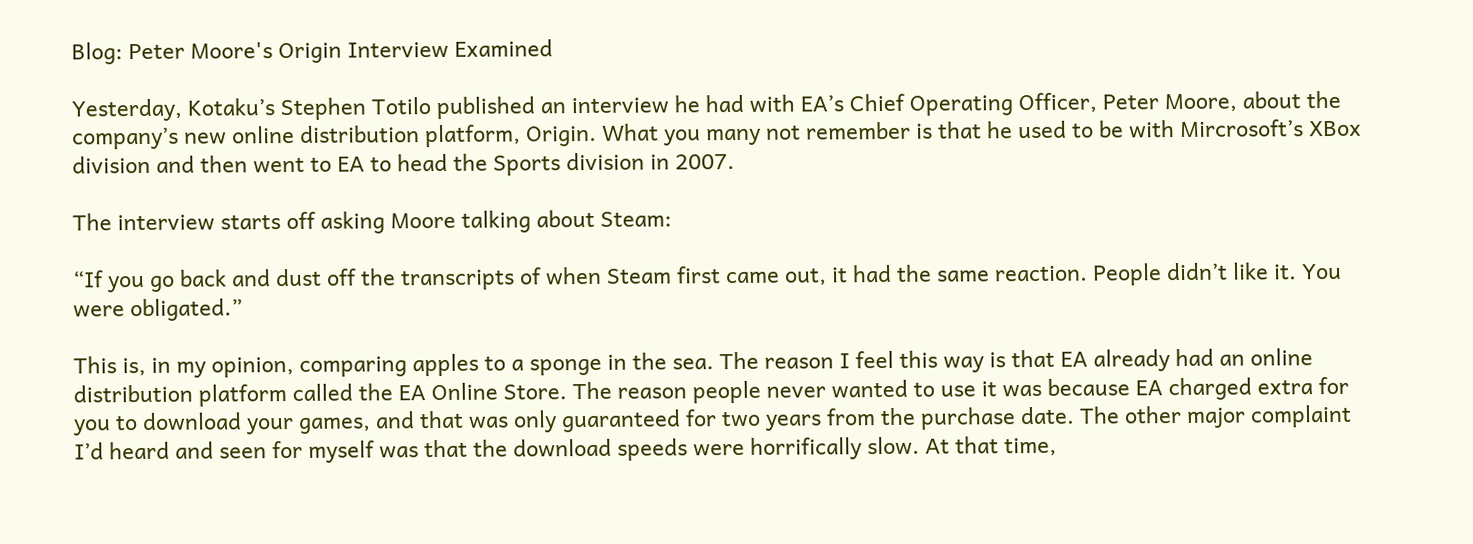Blog: Peter Moore's Origin Interview Examined

Yesterday, Kotaku’s Stephen Totilo published an interview he had with EA’s Chief Operating Officer, Peter Moore, about the company’s new online distribution platform, Origin. What you many not remember is that he used to be with Mircrosoft’s XBox division and then went to EA to head the Sports division in 2007.

The interview starts off asking Moore talking about Steam:

“If you go back and dust off the transcripts of when Steam first came out, it had the same reaction. People didn’t like it. You were obligated.”

This is, in my opinion, comparing apples to a sponge in the sea. The reason I feel this way is that EA already had an online distribution platform called the EA Online Store. The reason people never wanted to use it was because EA charged extra for you to download your games, and that was only guaranteed for two years from the purchase date. The other major complaint I’d heard and seen for myself was that the download speeds were horrifically slow. At that time,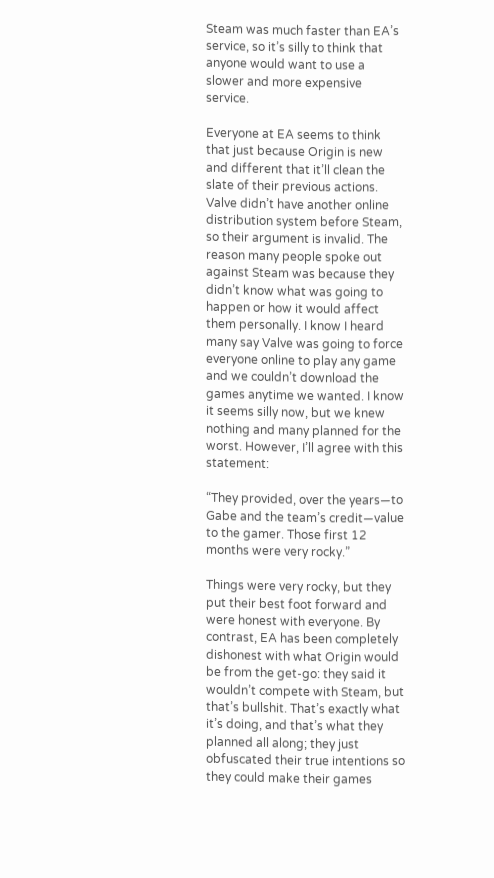Steam was much faster than EA’s service, so it’s silly to think that anyone would want to use a slower and more expensive service.

Everyone at EA seems to think that just because Origin is new and different that it’ll clean the slate of their previous actions. Valve didn’t have another online distribution system before Steam, so their argument is invalid. The reason many people spoke out against Steam was because they didn’t know what was going to happen or how it would affect them personally. I know I heard many say Valve was going to force everyone online to play any game and we couldn’t download the games anytime we wanted. I know it seems silly now, but we knew nothing and many planned for the worst. However, I’ll agree with this statement:

“They provided, over the years—to Gabe and the team’s credit—value to the gamer. Those first 12 months were very rocky.”

Things were very rocky, but they put their best foot forward and were honest with everyone. By contrast, EA has been completely dishonest with what Origin would be from the get-go: they said it wouldn’t compete with Steam, but that’s bullshit. That’s exactly what it’s doing, and that’s what they planned all along; they just obfuscated their true intentions so they could make their games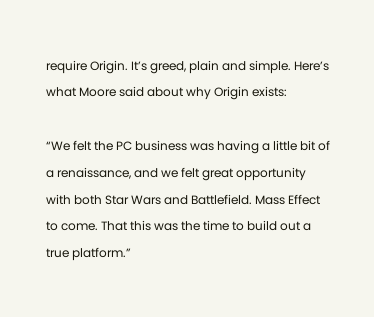require Origin. It’s greed, plain and simple. Here’s what Moore said about why Origin exists:

“We felt the PC business was having a little bit of a renaissance, and we felt great opportunity with both Star Wars and Battlefield. Mass Effect to come. That this was the time to build out a true platform.”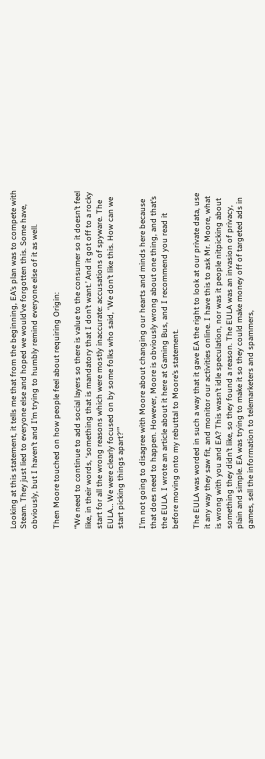Looking at this statement, it tells me that from the beginning, EA’s plan was to compete with Steam. They just lied to everyone else and hoped we would’ve forgotten this. Some have, obviously, but I haven’t and I’m trying to humbly remind everyone else of it as well.

Then Moore touched on how people feel about requiring Origin:

“We need to continue to add social layers so there is value to the consumer so it doesn’t feel like, in their words, ‘something that is mandatory that I don’t want.’ And it got off to a rocky start for all the wrong reasons which were mostly inaccurate: accusations of spyware. The EULA… We were clearly focused on by some folks who said, ‘We don’t like this. How can we start picking things apart?'”

I’m not going to disagree with Moore about changing our hearts and minds here because that does need to happen. However, Moore is obviously wrong about one thing, and that’s the EULA. I wrote an article about it here at Gaming Bus, and I recommend you read it before moving onto my rebuttal to Moore’s statement.

The EULA was worded in such a way that it gave EA the right to look at our private data, use it any way they saw fit, and monitor our activities online. I have this to ask Mr. Moore, what is wrong with you and EA? This wasn’t idle speculation, nor was it people nitpicking about something they didn’t like, so they found a reason. The EULA was an invasion of privacy, plain and simple. EA was trying to make it so they could make money off of targeted ads in games, sell the information to telemarketers and spammers,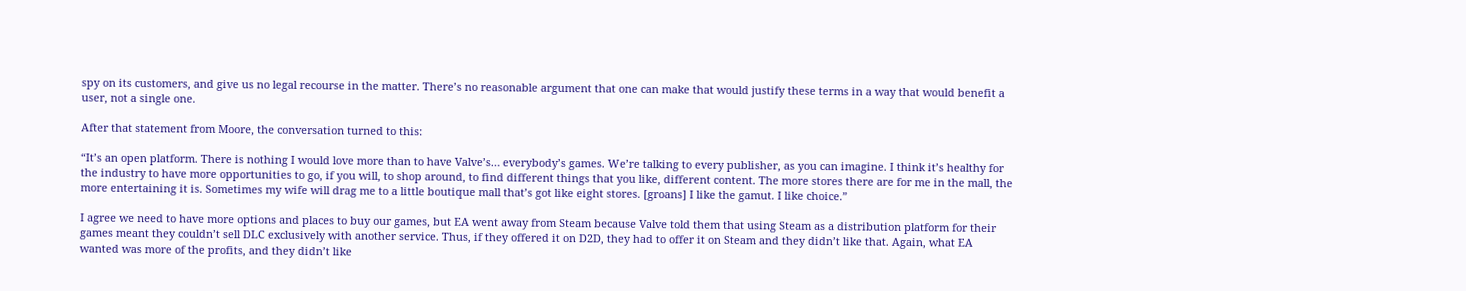spy on its customers, and give us no legal recourse in the matter. There’s no reasonable argument that one can make that would justify these terms in a way that would benefit a user, not a single one.

After that statement from Moore, the conversation turned to this:

“It’s an open platform. There is nothing I would love more than to have Valve’s… everybody’s games. We’re talking to every publisher, as you can imagine. I think it’s healthy for the industry to have more opportunities to go, if you will, to shop around, to find different things that you like, different content. The more stores there are for me in the mall, the more entertaining it is. Sometimes my wife will drag me to a little boutique mall that’s got like eight stores. [groans] I like the gamut. I like choice.”

I agree we need to have more options and places to buy our games, but EA went away from Steam because Valve told them that using Steam as a distribution platform for their games meant they couldn’t sell DLC exclusively with another service. Thus, if they offered it on D2D, they had to offer it on Steam and they didn’t like that. Again, what EA wanted was more of the profits, and they didn’t like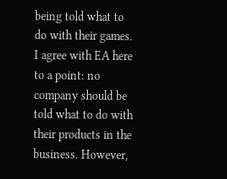being told what to do with their games. I agree with EA here to a point: no company should be told what to do with their products in the business. However,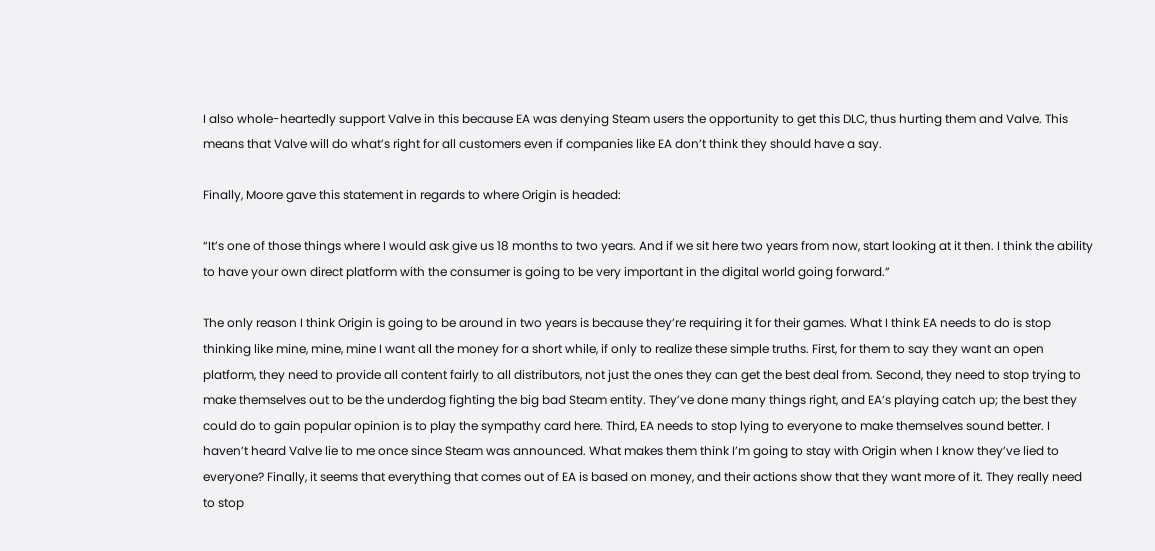I also whole-heartedly support Valve in this because EA was denying Steam users the opportunity to get this DLC, thus hurting them and Valve. This means that Valve will do what’s right for all customers even if companies like EA don’t think they should have a say.

Finally, Moore gave this statement in regards to where Origin is headed:

“It’s one of those things where I would ask give us 18 months to two years. And if we sit here two years from now, start looking at it then. I think the ability to have your own direct platform with the consumer is going to be very important in the digital world going forward.”

The only reason I think Origin is going to be around in two years is because they’re requiring it for their games. What I think EA needs to do is stop thinking like mine, mine, mine I want all the money for a short while, if only to realize these simple truths. First, for them to say they want an open platform, they need to provide all content fairly to all distributors, not just the ones they can get the best deal from. Second, they need to stop trying to make themselves out to be the underdog fighting the big bad Steam entity. They’ve done many things right, and EA’s playing catch up; the best they could do to gain popular opinion is to play the sympathy card here. Third, EA needs to stop lying to everyone to make themselves sound better. I haven’t heard Valve lie to me once since Steam was announced. What makes them think I’m going to stay with Origin when I know they’ve lied to everyone? Finally, it seems that everything that comes out of EA is based on money, and their actions show that they want more of it. They really need to stop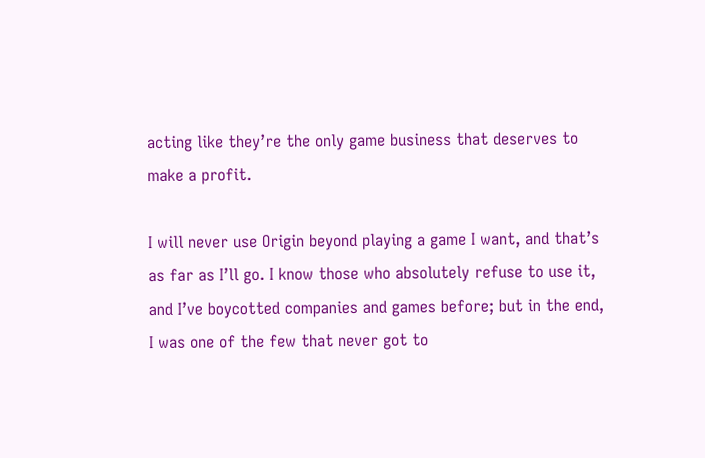acting like they’re the only game business that deserves to make a profit.

I will never use Origin beyond playing a game I want, and that’s as far as I’ll go. I know those who absolutely refuse to use it, and I’ve boycotted companies and games before; but in the end, I was one of the few that never got to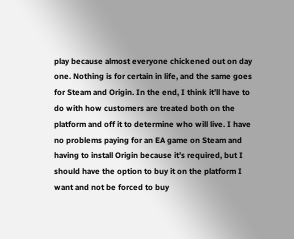play because almost everyone chickened out on day one. Nothing is for certain in life, and the same goes for Steam and Origin. In the end, I think it’ll have to do with how customers are treated both on the platform and off it to determine who will live. I have no problems paying for an EA game on Steam and having to install Origin because it’s required, but I should have the option to buy it on the platform I want and not be forced to buy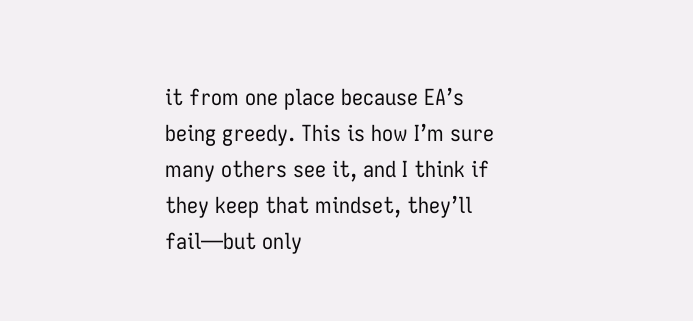it from one place because EA’s being greedy. This is how I’m sure many others see it, and I think if they keep that mindset, they’ll fail—but only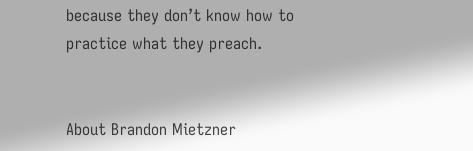because they don’t know how to practice what they preach.


About Brandon Mietzner